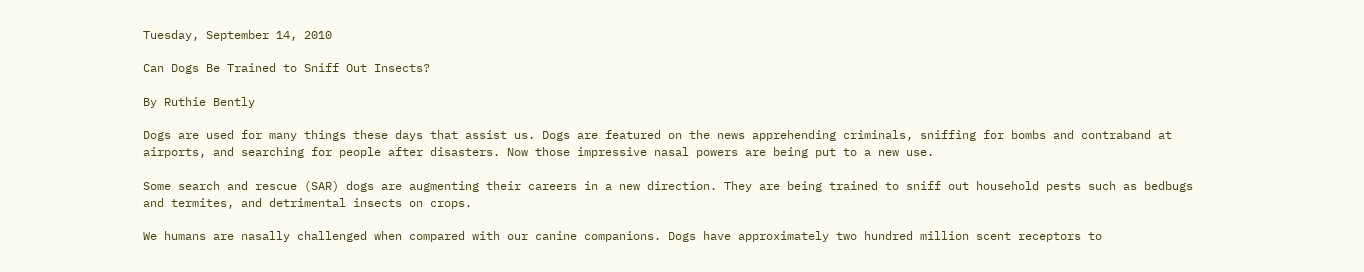Tuesday, September 14, 2010

Can Dogs Be Trained to Sniff Out Insects?

By Ruthie Bently

Dogs are used for many things these days that assist us. Dogs are featured on the news apprehending criminals, sniffing for bombs and contraband at airports, and searching for people after disasters. Now those impressive nasal powers are being put to a new use.

Some search and rescue (SAR) dogs are augmenting their careers in a new direction. They are being trained to sniff out household pests such as bedbugs and termites, and detrimental insects on crops.

We humans are nasally challenged when compared with our canine companions. Dogs have approximately two hundred million scent receptors to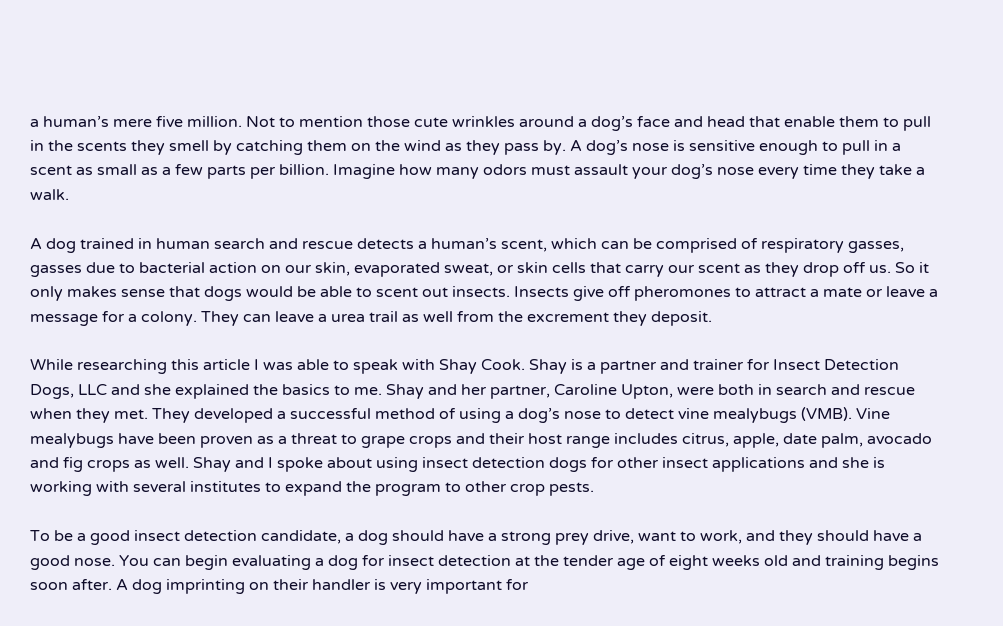a human’s mere five million. Not to mention those cute wrinkles around a dog’s face and head that enable them to pull in the scents they smell by catching them on the wind as they pass by. A dog’s nose is sensitive enough to pull in a scent as small as a few parts per billion. Imagine how many odors must assault your dog’s nose every time they take a walk.

A dog trained in human search and rescue detects a human’s scent, which can be comprised of respiratory gasses, gasses due to bacterial action on our skin, evaporated sweat, or skin cells that carry our scent as they drop off us. So it only makes sense that dogs would be able to scent out insects. Insects give off pheromones to attract a mate or leave a message for a colony. They can leave a urea trail as well from the excrement they deposit.

While researching this article I was able to speak with Shay Cook. Shay is a partner and trainer for Insect Detection Dogs, LLC and she explained the basics to me. Shay and her partner, Caroline Upton, were both in search and rescue when they met. They developed a successful method of using a dog’s nose to detect vine mealybugs (VMB). Vine mealybugs have been proven as a threat to grape crops and their host range includes citrus, apple, date palm, avocado and fig crops as well. Shay and I spoke about using insect detection dogs for other insect applications and she is working with several institutes to expand the program to other crop pests.

To be a good insect detection candidate, a dog should have a strong prey drive, want to work, and they should have a good nose. You can begin evaluating a dog for insect detection at the tender age of eight weeks old and training begins soon after. A dog imprinting on their handler is very important for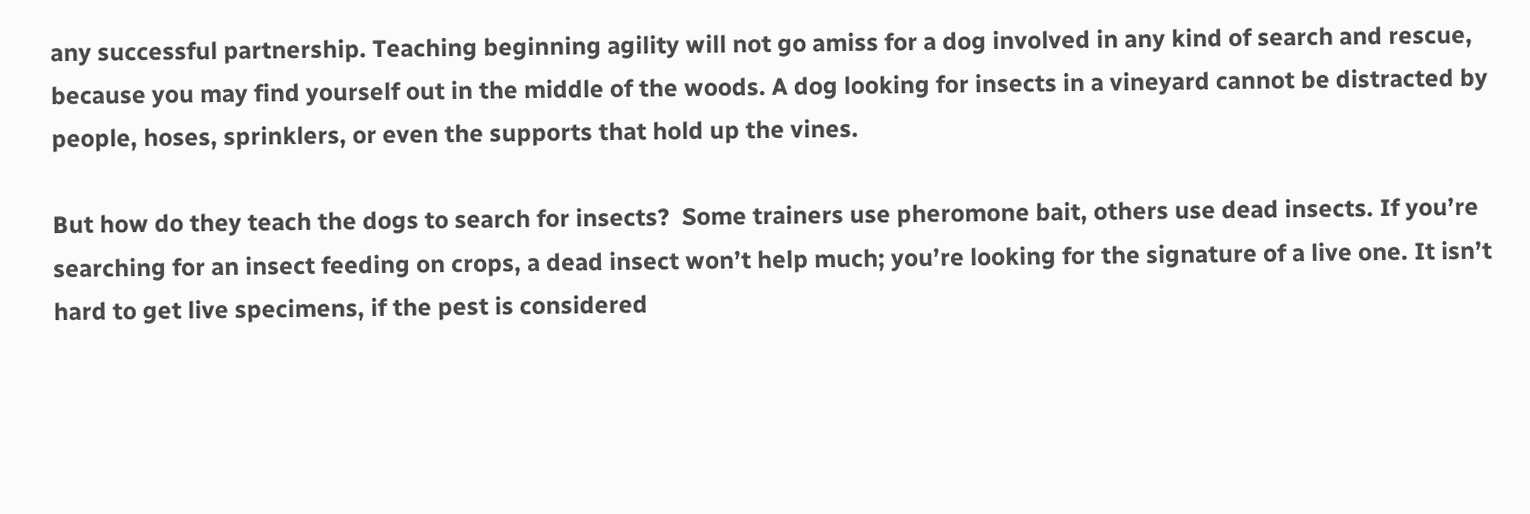any successful partnership. Teaching beginning agility will not go amiss for a dog involved in any kind of search and rescue, because you may find yourself out in the middle of the woods. A dog looking for insects in a vineyard cannot be distracted by people, hoses, sprinklers, or even the supports that hold up the vines.

But how do they teach the dogs to search for insects?  Some trainers use pheromone bait, others use dead insects. If you’re searching for an insect feeding on crops, a dead insect won’t help much; you’re looking for the signature of a live one. It isn’t hard to get live specimens, if the pest is considered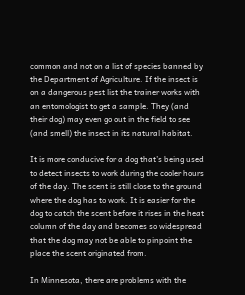common and not on a list of species banned by the Department of Agriculture. If the insect is on a dangerous pest list the trainer works with an entomologist to get a sample. They (and their dog) may even go out in the field to see (and smell) the insect in its natural habitat.

It is more conducive for a dog that’s being used to detect insects to work during the cooler hours of the day. The scent is still close to the ground where the dog has to work. It is easier for the dog to catch the scent before it rises in the heat column of the day and becomes so widespread that the dog may not be able to pinpoint the place the scent originated from.

In Minnesota, there are problems with the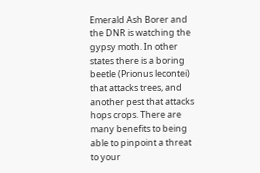Emerald Ash Borer and the DNR is watching the gypsy moth. In other states there is a boring beetle (Prionus lecontei) that attacks trees, and another pest that attacks hops crops. There are many benefits to being able to pinpoint a threat to your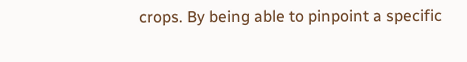crops. By being able to pinpoint a specific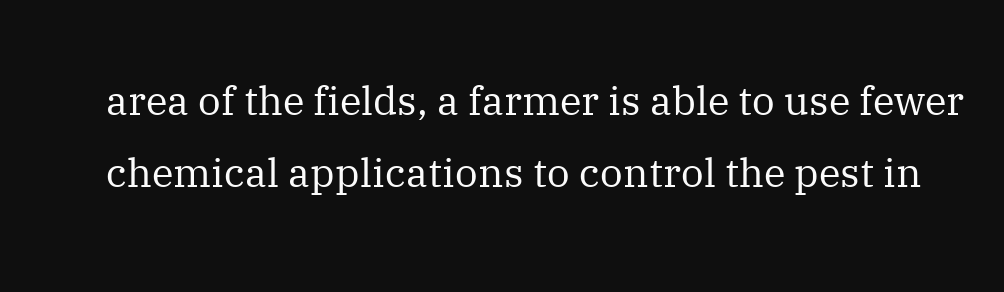area of the fields, a farmer is able to use fewer chemical applications to control the pest in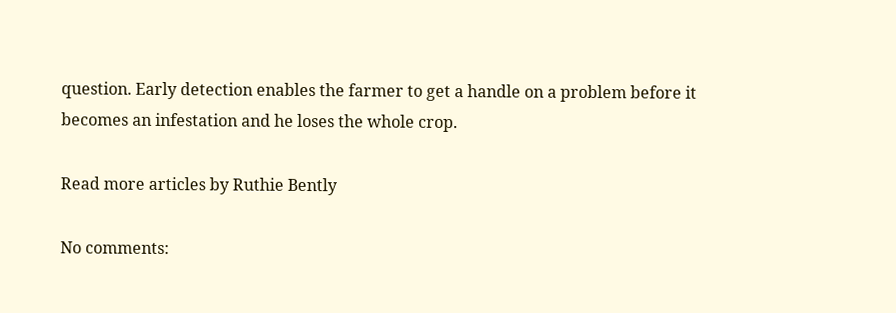question. Early detection enables the farmer to get a handle on a problem before it becomes an infestation and he loses the whole crop.

Read more articles by Ruthie Bently

No comments: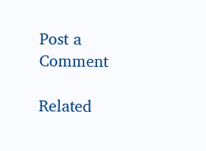Post a Comment

Related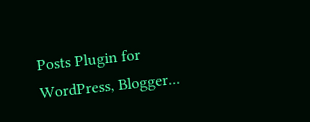Posts Plugin for WordPress, Blogger...